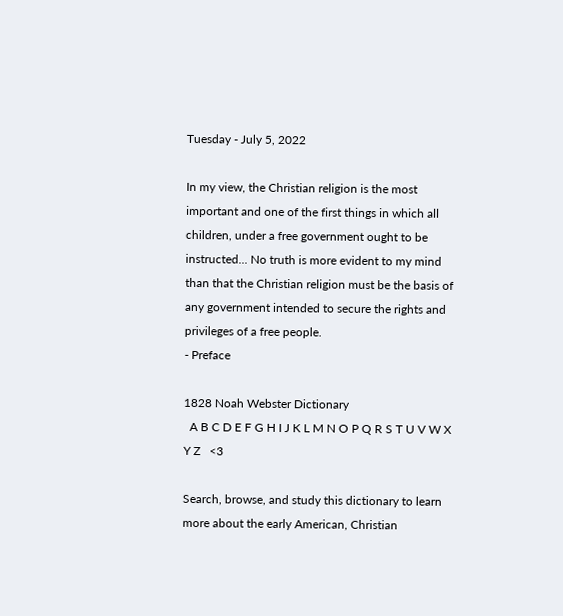Tuesday - July 5, 2022

In my view, the Christian religion is the most important and one of the first things in which all children, under a free government ought to be instructed... No truth is more evident to my mind than that the Christian religion must be the basis of any government intended to secure the rights and privileges of a free people.
- Preface

1828 Noah Webster Dictionary
  A B C D E F G H I J K L M N O P Q R S T U V W X Y Z   <3

Search, browse, and study this dictionary to learn more about the early American, Christian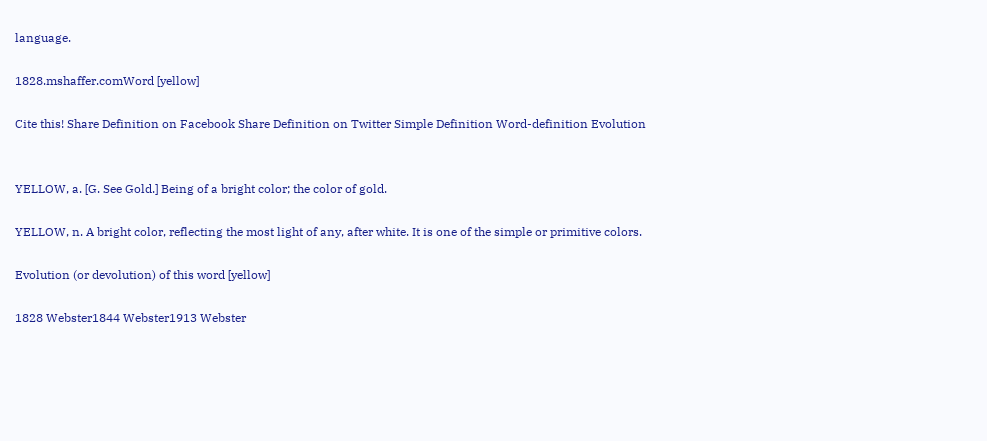language.

1828.mshaffer.comWord [yellow]

Cite this! Share Definition on Facebook Share Definition on Twitter Simple Definition Word-definition Evolution


YELLOW, a. [G. See Gold.] Being of a bright color; the color of gold.

YELLOW, n. A bright color, reflecting the most light of any, after white. It is one of the simple or primitive colors.

Evolution (or devolution) of this word [yellow]

1828 Webster1844 Webster1913 Webster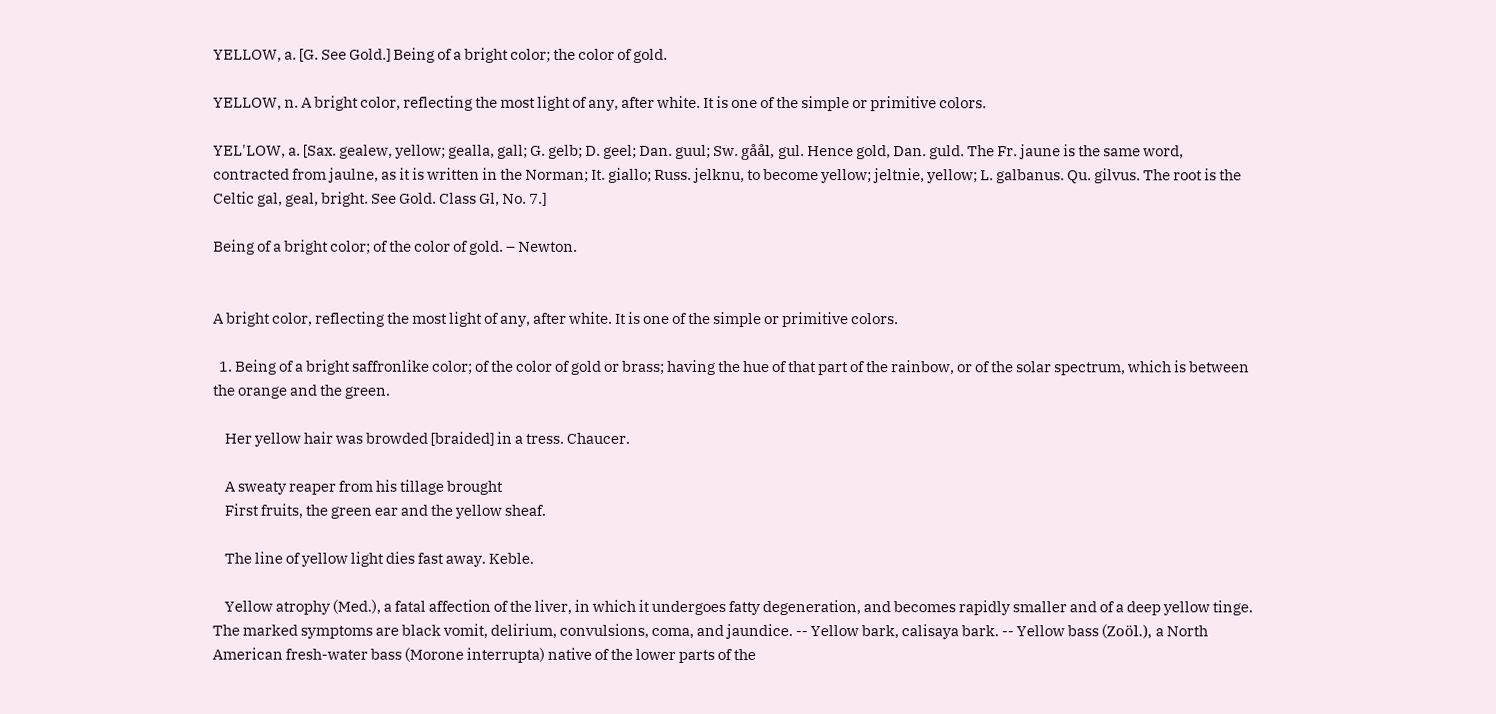YELLOW, a. [G. See Gold.] Being of a bright color; the color of gold.

YELLOW, n. A bright color, reflecting the most light of any, after white. It is one of the simple or primitive colors.

YEL'LOW, a. [Sax. gealew, yellow; gealla, gall; G. gelb; D. geel; Dan. guul; Sw. gåål, gul. Hence gold, Dan. guld. The Fr. jaune is the same word, contracted from jaulne, as it is written in the Norman; It. giallo; Russ. jelknu, to become yellow; jeltnie, yellow; L. galbanus. Qu. gilvus. The root is the Celtic gal, geal, bright. See Gold. Class Gl, No. 7.]

Being of a bright color; of the color of gold. – Newton.


A bright color, reflecting the most light of any, after white. It is one of the simple or primitive colors.

  1. Being of a bright saffronlike color; of the color of gold or brass; having the hue of that part of the rainbow, or of the solar spectrum, which is between the orange and the green.

    Her yellow hair was browded [braided] in a tress. Chaucer.

    A sweaty reaper from his tillage brought
    First fruits, the green ear and the yellow sheaf.

    The line of yellow light dies fast away. Keble.

    Yellow atrophy (Med.), a fatal affection of the liver, in which it undergoes fatty degeneration, and becomes rapidly smaller and of a deep yellow tinge. The marked symptoms are black vomit, delirium, convulsions, coma, and jaundice. -- Yellow bark, calisaya bark. -- Yellow bass (Zoöl.), a North American fresh-water bass (Morone interrupta) native of the lower parts of the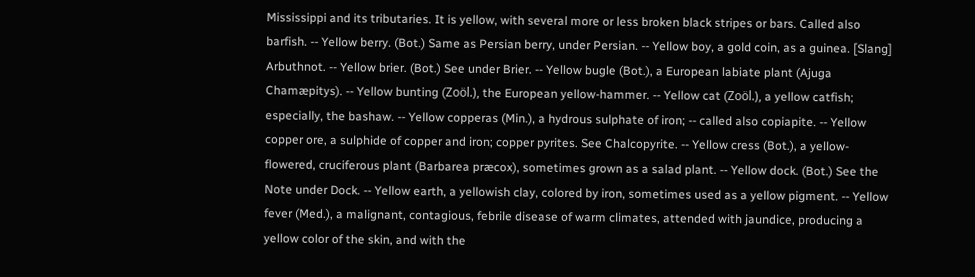Mississippi and its tributaries. It is yellow, with several more or less broken black stripes or bars. Called also barfish. -- Yellow berry. (Bot.) Same as Persian berry, under Persian. -- Yellow boy, a gold coin, as a guinea. [Slang] Arbuthnot. -- Yellow brier. (Bot.) See under Brier. -- Yellow bugle (Bot.), a European labiate plant (Ajuga Chamæpitys). -- Yellow bunting (Zoöl.), the European yellow-hammer. -- Yellow cat (Zoöl.), a yellow catfish; especially, the bashaw. -- Yellow copperas (Min.), a hydrous sulphate of iron; -- called also copiapite. -- Yellow copper ore, a sulphide of copper and iron; copper pyrites. See Chalcopyrite. -- Yellow cress (Bot.), a yellow-flowered, cruciferous plant (Barbarea præcox), sometimes grown as a salad plant. -- Yellow dock. (Bot.) See the Note under Dock. -- Yellow earth, a yellowish clay, colored by iron, sometimes used as a yellow pigment. -- Yellow fever (Med.), a malignant, contagious, febrile disease of warm climates, attended with jaundice, producing a yellow color of the skin, and with the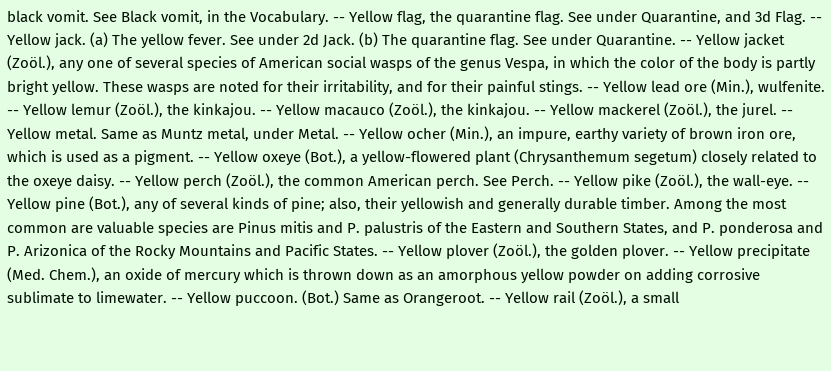black vomit. See Black vomit, in the Vocabulary. -- Yellow flag, the quarantine flag. See under Quarantine, and 3d Flag. -- Yellow jack. (a) The yellow fever. See under 2d Jack. (b) The quarantine flag. See under Quarantine. -- Yellow jacket (Zoöl.), any one of several species of American social wasps of the genus Vespa, in which the color of the body is partly bright yellow. These wasps are noted for their irritability, and for their painful stings. -- Yellow lead ore (Min.), wulfenite. -- Yellow lemur (Zoöl.), the kinkajou. -- Yellow macauco (Zoöl.), the kinkajou. -- Yellow mackerel (Zoöl.), the jurel. -- Yellow metal. Same as Muntz metal, under Metal. -- Yellow ocher (Min.), an impure, earthy variety of brown iron ore, which is used as a pigment. -- Yellow oxeye (Bot.), a yellow-flowered plant (Chrysanthemum segetum) closely related to the oxeye daisy. -- Yellow perch (Zoöl.), the common American perch. See Perch. -- Yellow pike (Zoöl.), the wall-eye. -- Yellow pine (Bot.), any of several kinds of pine; also, their yellowish and generally durable timber. Among the most common are valuable species are Pinus mitis and P. palustris of the Eastern and Southern States, and P. ponderosa and P. Arizonica of the Rocky Mountains and Pacific States. -- Yellow plover (Zoöl.), the golden plover. -- Yellow precipitate (Med. Chem.), an oxide of mercury which is thrown down as an amorphous yellow powder on adding corrosive sublimate to limewater. -- Yellow puccoon. (Bot.) Same as Orangeroot. -- Yellow rail (Zoöl.), a small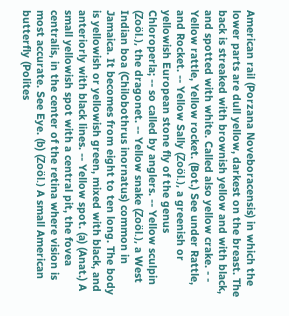American rail (Porzana Noveboracensis) in which the lower parts are dull yellow, darkest on the breast. The back is streaked with brownish yellow and with black, and spotted with white. Called also yellow crake. - - Yellow rattle, Yellow rocket. (Bot.) See under Rattle, and Rocket. -- Yellow Sally (Zoöl.), a greenish or yellowish European stone fly of the genus Chloroperla; -- so called by anglers. -- Yellow sculpin (Zoöl.), the dragonet. -- Yellow snake (Zoöl.), a West Indian boa (Chilobothrus inornatus) common in Jamaica. It becomes from eight to ten long. The body is yellowish or yellowish green, mixed with black, and anteriorly with black lines. -- Yellow spot. (a) (Anat.) A small yellowish spot with a central pit, the fovea centralis, in the center of the retina where vision is most accurate. See Eye. (b) (Zoöl.) A small American butterfly (Polites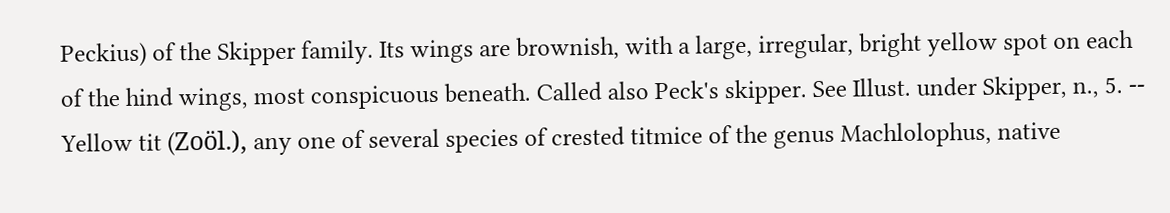Peckius) of the Skipper family. Its wings are brownish, with a large, irregular, bright yellow spot on each of the hind wings, most conspicuous beneath. Called also Peck's skipper. See Illust. under Skipper, n., 5. -- Yellow tit (Zoöl.), any one of several species of crested titmice of the genus Machlolophus, native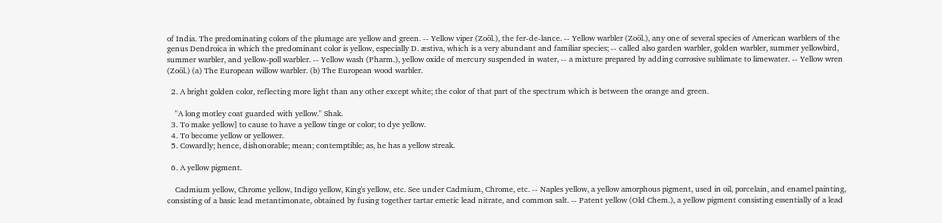of India. The predominating colors of the plumage are yellow and green. -- Yellow viper (Zoöl.), the fer-de-lance. -- Yellow warbler (Zoöl.), any one of several species of American warblers of the genus Dendroica in which the predominant color is yellow, especially D. æstiva, which is a very abundant and familiar species; -- called also garden warbler, golden warbler, summer yellowbird, summer warbler, and yellow-poll warbler. -- Yellow wash (Pharm.), yellow oxide of mercury suspended in water, -- a mixture prepared by adding corrosive sublimate to limewater. -- Yellow wren (Zoöl.) (a) The European willow warbler. (b) The European wood warbler.

  2. A bright golden color, reflecting more light than any other except white; the color of that part of the spectrum which is between the orange and green.

    "A long motley coat guarded with yellow." Shak.
  3. To make yellow] to cause to have a yellow tinge or color; to dye yellow.
  4. To become yellow or yellower.
  5. Cowardly; hence, dishonorable; mean; contemptible; as, he has a yellow streak.

  6. A yellow pigment.

    Cadmium yellow, Chrome yellow, Indigo yellow, King's yellow, etc. See under Cadmium, Chrome, etc. -- Naples yellow, a yellow amorphous pigment, used in oil, porcelain, and enamel painting, consisting of a basic lead metantimonate, obtained by fusing together tartar emetic lead nitrate, and common salt. -- Patent yellow (Old Chem.), a yellow pigment consisting essentially of a lead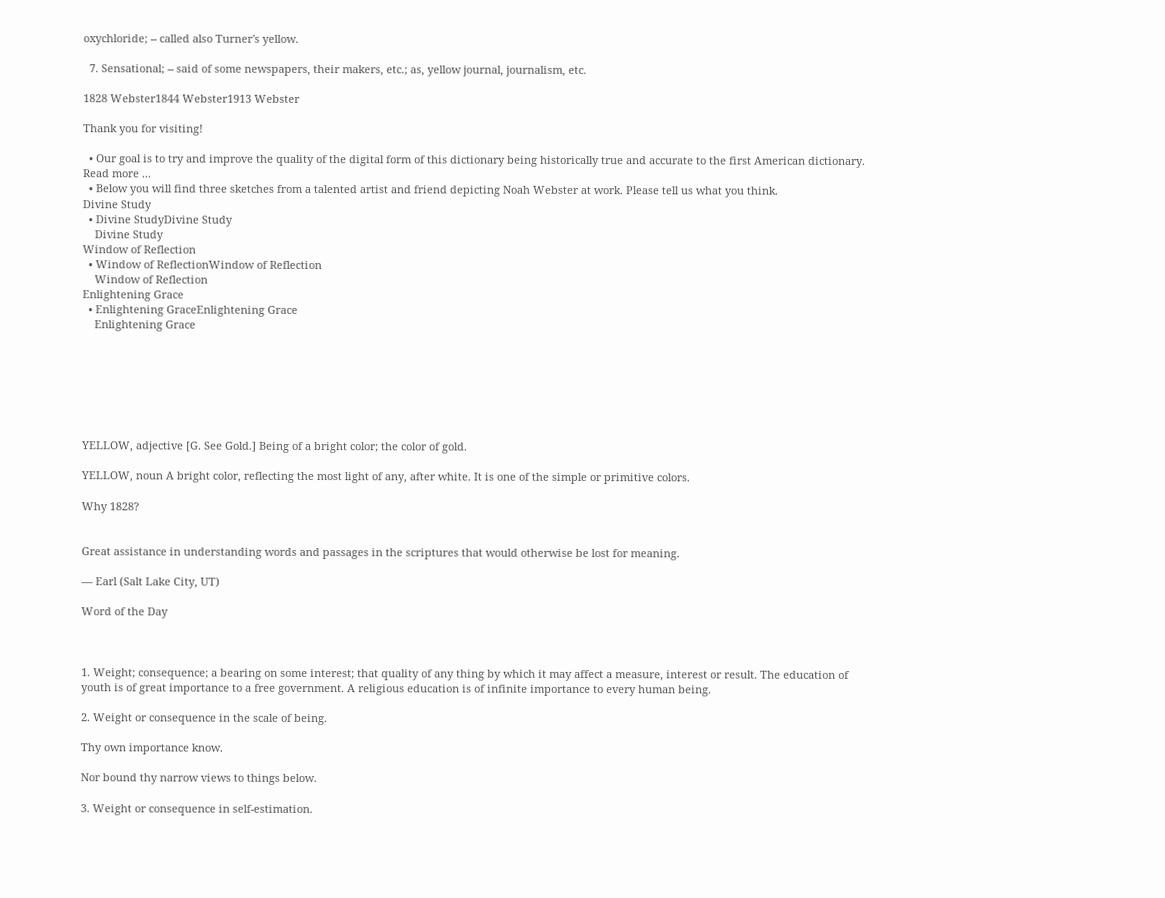oxychloride; -- called also Turner's yellow.

  7. Sensational; -- said of some newspapers, their makers, etc.; as, yellow journal, journalism, etc.

1828 Webster1844 Webster1913 Webster

Thank you for visiting!

  • Our goal is to try and improve the quality of the digital form of this dictionary being historically true and accurate to the first American dictionary. Read more ...
  • Below you will find three sketches from a talented artist and friend depicting Noah Webster at work. Please tell us what you think.
Divine Study
  • Divine StudyDivine Study
    Divine Study
Window of Reflection
  • Window of ReflectionWindow of Reflection
    Window of Reflection
Enlightening Grace
  • Enlightening GraceEnlightening Grace
    Enlightening Grace







YELLOW, adjective [G. See Gold.] Being of a bright color; the color of gold.

YELLOW, noun A bright color, reflecting the most light of any, after white. It is one of the simple or primitive colors.

Why 1828?


Great assistance in understanding words and passages in the scriptures that would otherwise be lost for meaning.

— Earl (Salt Lake City, UT)

Word of the Day



1. Weight; consequence; a bearing on some interest; that quality of any thing by which it may affect a measure, interest or result. The education of youth is of great importance to a free government. A religious education is of infinite importance to every human being.

2. Weight or consequence in the scale of being.

Thy own importance know.

Nor bound thy narrow views to things below.

3. Weight or consequence in self-estimation.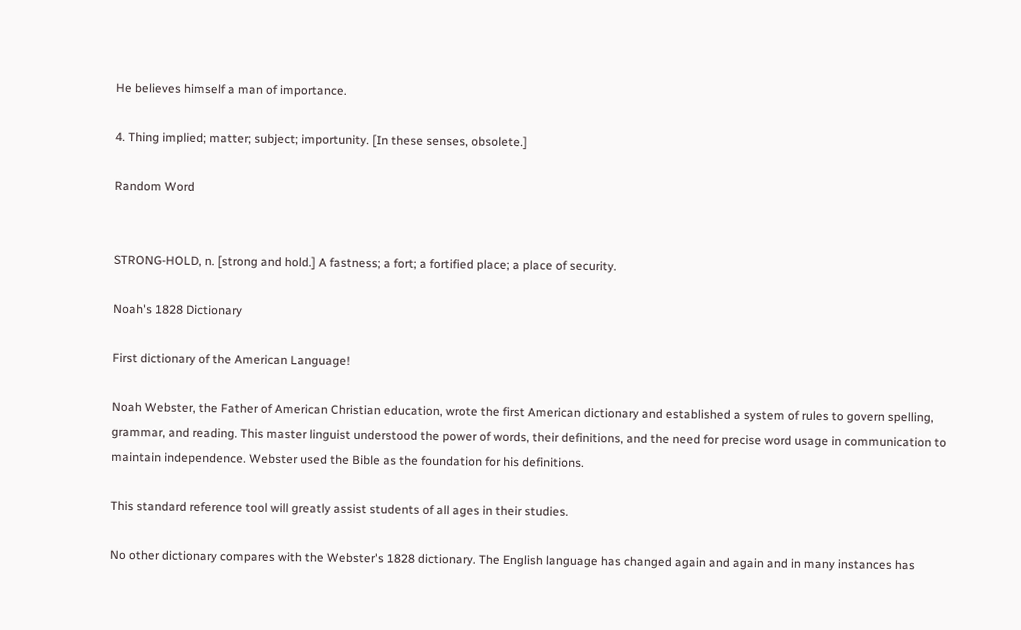He believes himself a man of importance.

4. Thing implied; matter; subject; importunity. [In these senses, obsolete.]

Random Word


STRONG-HOLD, n. [strong and hold.] A fastness; a fort; a fortified place; a place of security.

Noah's 1828 Dictionary

First dictionary of the American Language!

Noah Webster, the Father of American Christian education, wrote the first American dictionary and established a system of rules to govern spelling, grammar, and reading. This master linguist understood the power of words, their definitions, and the need for precise word usage in communication to maintain independence. Webster used the Bible as the foundation for his definitions.

This standard reference tool will greatly assist students of all ages in their studies.

No other dictionary compares with the Webster's 1828 dictionary. The English language has changed again and again and in many instances has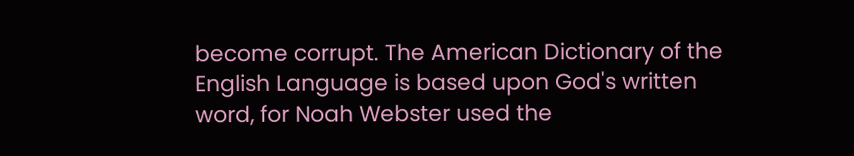become corrupt. The American Dictionary of the English Language is based upon God's written word, for Noah Webster used the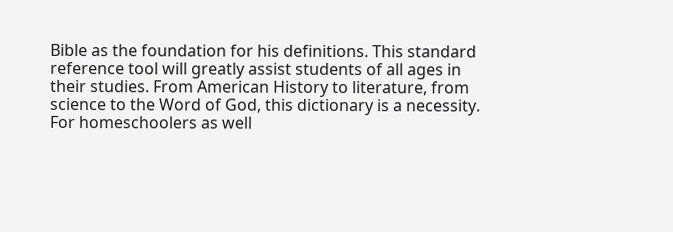Bible as the foundation for his definitions. This standard reference tool will greatly assist students of all ages in their studies. From American History to literature, from science to the Word of God, this dictionary is a necessity. For homeschoolers as well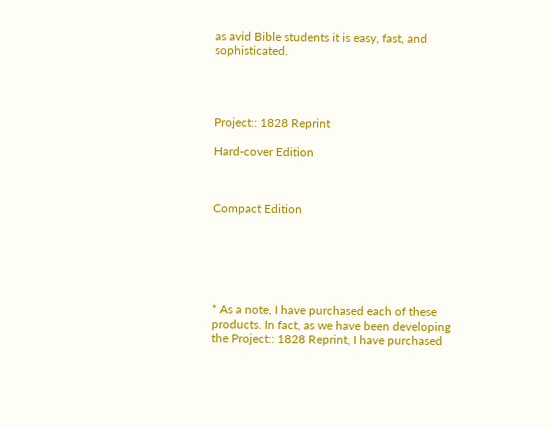as avid Bible students it is easy, fast, and sophisticated.




Project:: 1828 Reprint

Hard-cover Edition



Compact Edition






* As a note, I have purchased each of these products. In fact, as we have been developing the Project:: 1828 Reprint, I have purchased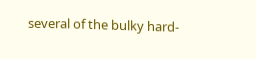several of the bulky hard-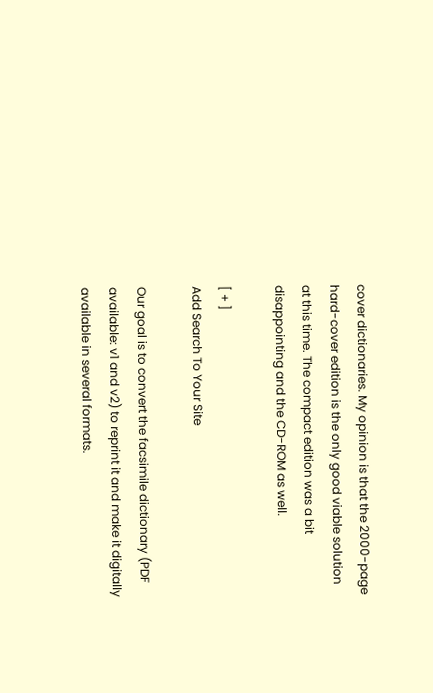cover dictionaries. My opinion is that the 2000-page hard-cover edition is the only good viable solution at this time. The compact edition was a bit disappointing and the CD-ROM as well.

[ + ]
Add Search To Your Site

Our goal is to convert the facsimile dictionary (PDF available: v1 and v2) to reprint it and make it digitally available in several formats.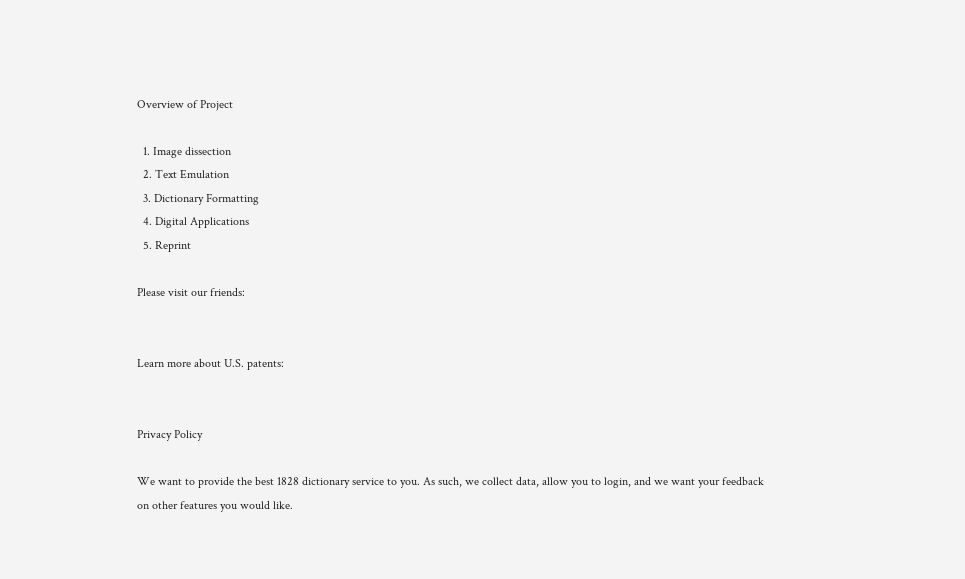Overview of Project

  1. Image dissection
  2. Text Emulation
  3. Dictionary Formatting
  4. Digital Applications
  5. Reprint

Please visit our friends:


Learn more about U.S. patents:


Privacy Policy

We want to provide the best 1828 dictionary service to you. As such, we collect data, allow you to login, and we want your feedback on other features you would like.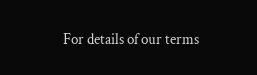For details of our terms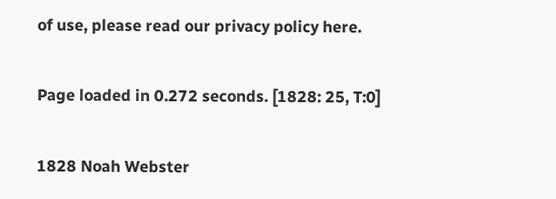of use, please read our privacy policy here.

Page loaded in 0.272 seconds. [1828: 25, T:0]

1828 Noah Webster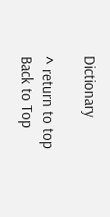Dictionary

^ return to top
Back to Top